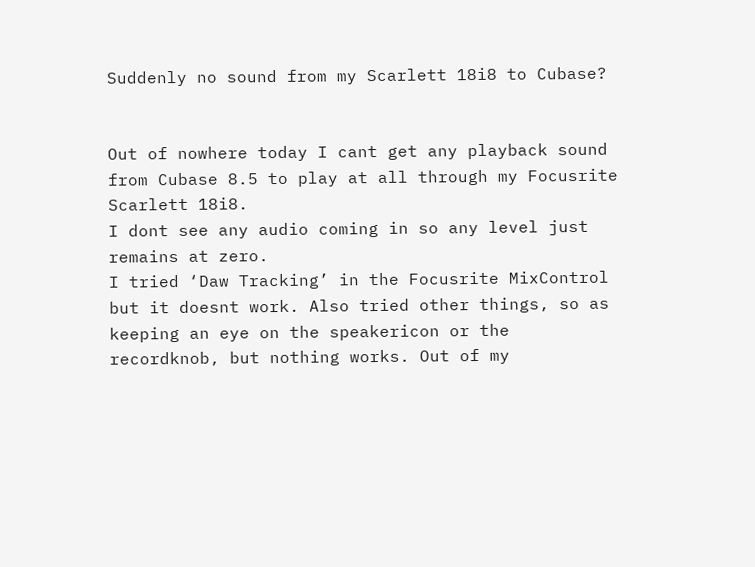Suddenly no sound from my Scarlett 18i8 to Cubase?


Out of nowhere today I cant get any playback sound from Cubase 8.5 to play at all through my Focusrite Scarlett 18i8.
I dont see any audio coming in so any level just remains at zero.
I tried ‘Daw Tracking’ in the Focusrite MixControl but it doesnt work. Also tried other things, so as keeping an eye on the speakericon or the recordknob, but nothing works. Out of my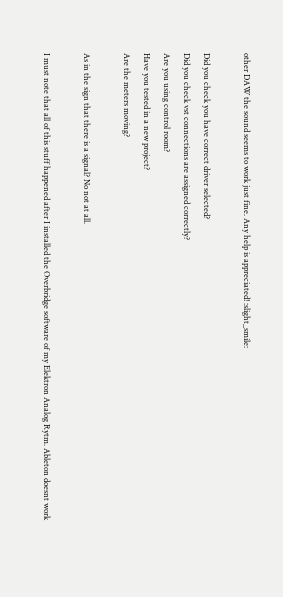other DAW the sound seems to work just fine. Any help is appreciated! :slight_smile:

Did you check you have correct driver selected?
Did you check vst connections are assigned correctly?
Are you using control room?
Have you tested in a new project?
Are the meters moving?

As in the sign that there is a signal? No not at all.

I must note that all of this stuff happened after I installed the Overbridge software of my Elektron Analog Rytm. Ableton doesnt work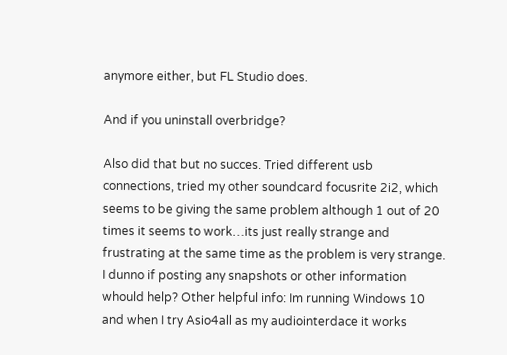anymore either, but FL Studio does.

And if you uninstall overbridge?

Also did that but no succes. Tried different usb connections, tried my other soundcard focusrite 2i2, which seems to be giving the same problem although 1 out of 20 times it seems to work…its just really strange and frustrating at the same time as the problem is very strange. I dunno if posting any snapshots or other information whould help? Other helpful info: Im running Windows 10 and when I try Asio4all as my audiointerdace it works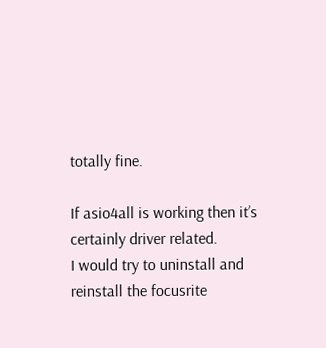totally fine.

If asio4all is working then it’s certainly driver related.
I would try to uninstall and reinstall the focusrite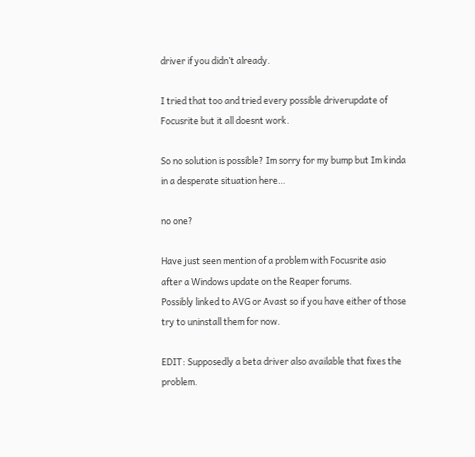driver if you didn’t already.

I tried that too and tried every possible driverupdate of Focusrite but it all doesnt work.

So no solution is possible? Im sorry for my bump but Im kinda in a desperate situation here…

no one?

Have just seen mention of a problem with Focusrite asio after a Windows update on the Reaper forums.
Possibly linked to AVG or Avast so if you have either of those try to uninstall them for now.

EDIT: Supposedly a beta driver also available that fixes the problem.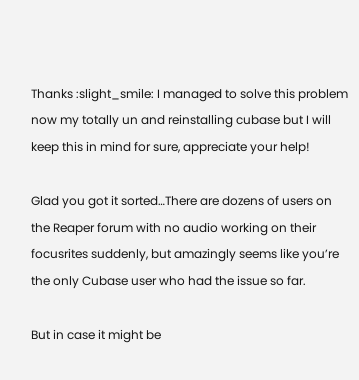Thanks :slight_smile: I managed to solve this problem now my totally un and reinstalling cubase but I will keep this in mind for sure, appreciate your help!

Glad you got it sorted…There are dozens of users on the Reaper forum with no audio working on their focusrites suddenly, but amazingly seems like you’re the only Cubase user who had the issue so far.

But in case it might be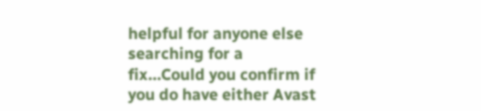helpful for anyone else searching for a fix…Could you confirm if you do have either Avast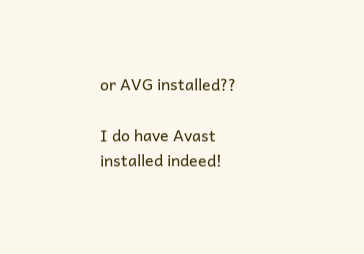or AVG installed??

I do have Avast installed indeed!